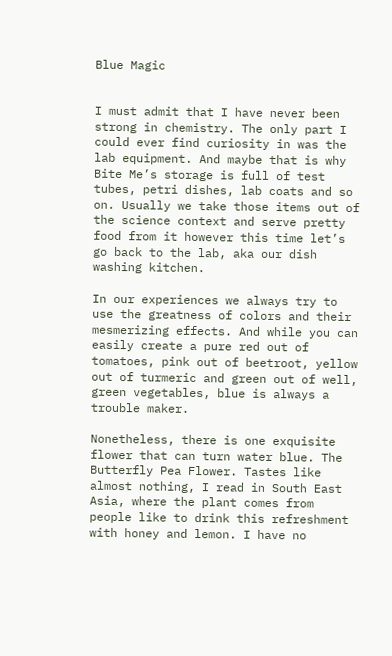Blue Magic


I must admit that I have never been strong in chemistry. The only part I could ever find curiosity in was the lab equipment. And maybe that is why Bite Me’s storage is full of test tubes, petri dishes, lab coats and so on. Usually we take those items out of the science context and serve pretty food from it however this time let’s go back to the lab, aka our dish washing kitchen.

In our experiences we always try to use the greatness of colors and their mesmerizing effects. And while you can easily create a pure red out of tomatoes, pink out of beetroot, yellow out of turmeric and green out of well, green vegetables, blue is always a trouble maker.

Nonetheless, there is one exquisite flower that can turn water blue. The Butterfly Pea Flower. Tastes like almost nothing, I read in South East Asia, where the plant comes from people like to drink this refreshment with honey and lemon. I have no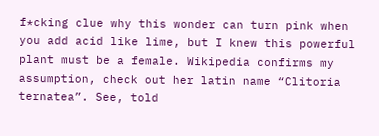f*cking clue why this wonder can turn pink when you add acid like lime, but I knew this powerful plant must be a female. Wikipedia confirms my assumption, check out her latin name “Clitoria ternatea”. See, told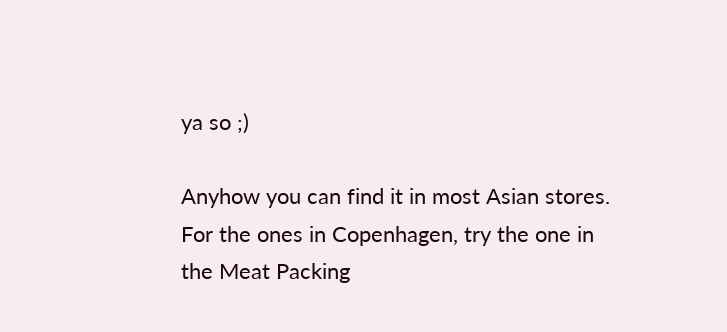ya so ;)

Anyhow you can find it in most Asian stores. For the ones in Copenhagen, try the one in the Meat Packing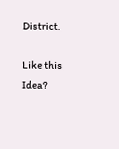District.

Like this Idea?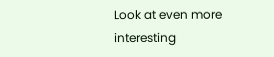Look at even more interesting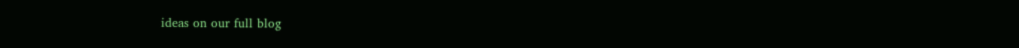ideas on our full blog